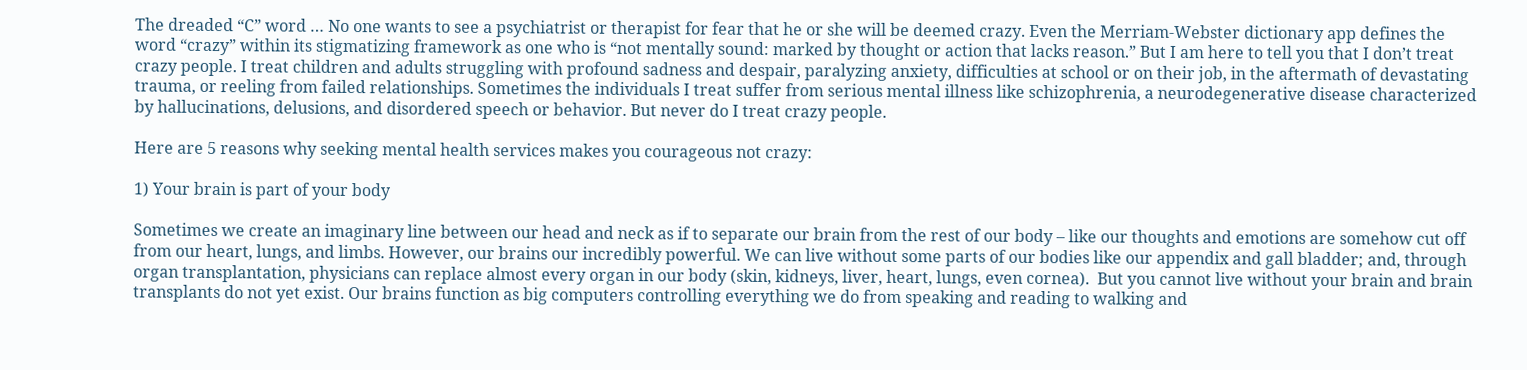The dreaded “C” word … No one wants to see a psychiatrist or therapist for fear that he or she will be deemed crazy. Even the Merriam-Webster dictionary app defines the word “crazy” within its stigmatizing framework as one who is “not mentally sound: marked by thought or action that lacks reason.” But I am here to tell you that I don’t treat crazy people. I treat children and adults struggling with profound sadness and despair, paralyzing anxiety, difficulties at school or on their job, in the aftermath of devastating trauma, or reeling from failed relationships. Sometimes the individuals I treat suffer from serious mental illness like schizophrenia, a neurodegenerative disease characterized by hallucinations, delusions, and disordered speech or behavior. But never do I treat crazy people.

Here are 5 reasons why seeking mental health services makes you courageous not crazy:

1) Your brain is part of your body

Sometimes we create an imaginary line between our head and neck as if to separate our brain from the rest of our body – like our thoughts and emotions are somehow cut off from our heart, lungs, and limbs. However, our brains our incredibly powerful. We can live without some parts of our bodies like our appendix and gall bladder; and, through organ transplantation, physicians can replace almost every organ in our body (skin, kidneys, liver, heart, lungs, even cornea).  But you cannot live without your brain and brain transplants do not yet exist. Our brains function as big computers controlling everything we do from speaking and reading to walking and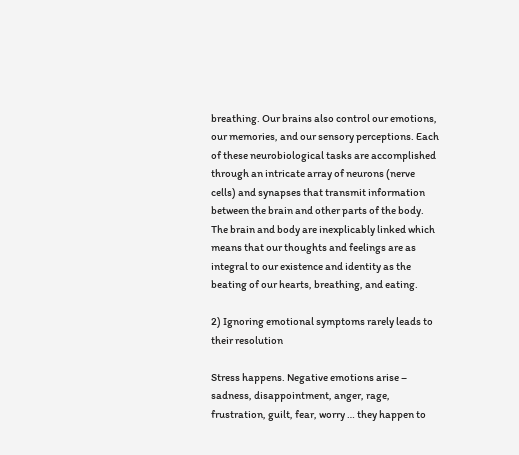breathing. Our brains also control our emotions, our memories, and our sensory perceptions. Each of these neurobiological tasks are accomplished through an intricate array of neurons (nerve cells) and synapses that transmit information between the brain and other parts of the body. The brain and body are inexplicably linked which means that our thoughts and feelings are as integral to our existence and identity as the beating of our hearts, breathing, and eating.

2) Ignoring emotional symptoms rarely leads to their resolution

Stress happens. Negative emotions arise – sadness, disappointment, anger, rage, frustration, guilt, fear, worry … they happen to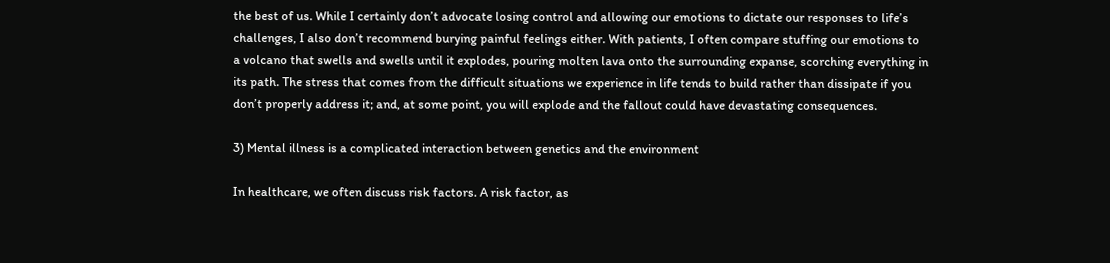the best of us. While I certainly don’t advocate losing control and allowing our emotions to dictate our responses to life’s challenges, I also don’t recommend burying painful feelings either. With patients, I often compare stuffing our emotions to a volcano that swells and swells until it explodes, pouring molten lava onto the surrounding expanse, scorching everything in its path. The stress that comes from the difficult situations we experience in life tends to build rather than dissipate if you don’t properly address it; and, at some point, you will explode and the fallout could have devastating consequences.

3) Mental illness is a complicated interaction between genetics and the environment

In healthcare, we often discuss risk factors. A risk factor, as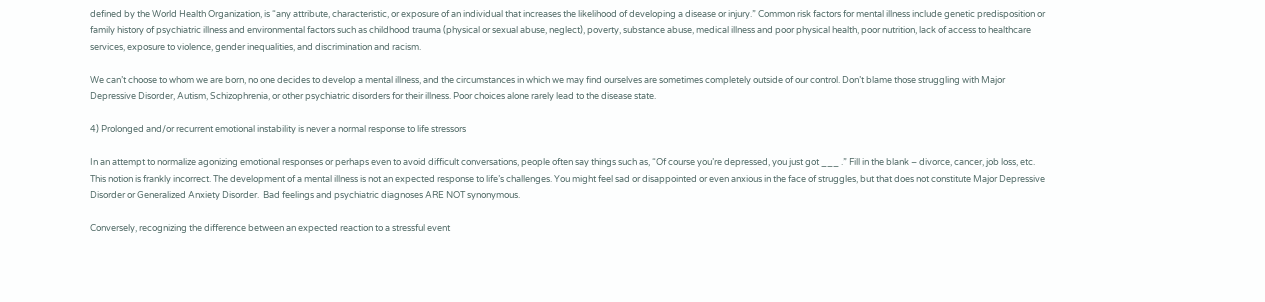defined by the World Health Organization, is “any attribute, characteristic, or exposure of an individual that increases the likelihood of developing a disease or injury.” Common risk factors for mental illness include genetic predisposition or family history of psychiatric illness and environmental factors such as childhood trauma (physical or sexual abuse, neglect), poverty, substance abuse, medical illness and poor physical health, poor nutrition, lack of access to healthcare services, exposure to violence, gender inequalities, and discrimination and racism.

We can’t choose to whom we are born, no one decides to develop a mental illness, and the circumstances in which we may find ourselves are sometimes completely outside of our control. Don’t blame those struggling with Major Depressive Disorder, Autism, Schizophrenia, or other psychiatric disorders for their illness. Poor choices alone rarely lead to the disease state.

4) Prolonged and/or recurrent emotional instability is never a normal response to life stressors

In an attempt to normalize agonizing emotional responses or perhaps even to avoid difficult conversations, people often say things such as, “Of course you’re depressed, you just got ___ .” Fill in the blank – divorce, cancer, job loss, etc. This notion is frankly incorrect. The development of a mental illness is not an expected response to life’s challenges. You might feel sad or disappointed or even anxious in the face of struggles, but that does not constitute Major Depressive Disorder or Generalized Anxiety Disorder.  Bad feelings and psychiatric diagnoses ARE NOT synonymous.

Conversely, recognizing the difference between an expected reaction to a stressful event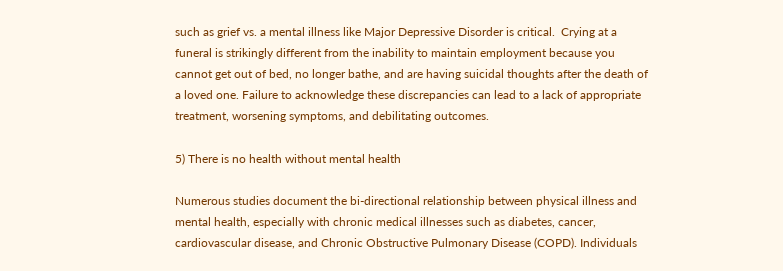such as grief vs. a mental illness like Major Depressive Disorder is critical.  Crying at a funeral is strikingly different from the inability to maintain employment because you cannot get out of bed, no longer bathe, and are having suicidal thoughts after the death of a loved one. Failure to acknowledge these discrepancies can lead to a lack of appropriate treatment, worsening symptoms, and debilitating outcomes.

5) There is no health without mental health

Numerous studies document the bi-directional relationship between physical illness and mental health, especially with chronic medical illnesses such as diabetes, cancer, cardiovascular disease, and Chronic Obstructive Pulmonary Disease (COPD). Individuals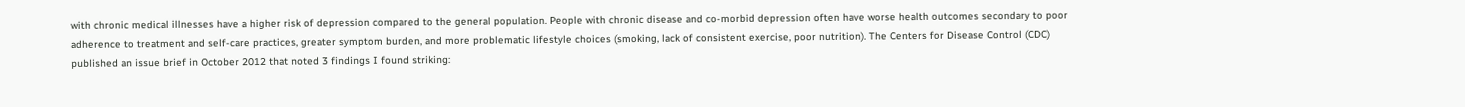with chronic medical illnesses have a higher risk of depression compared to the general population. People with chronic disease and co-morbid depression often have worse health outcomes secondary to poor adherence to treatment and self-care practices, greater symptom burden, and more problematic lifestyle choices (smoking, lack of consistent exercise, poor nutrition). The Centers for Disease Control (CDC) published an issue brief in October 2012 that noted 3 findings I found striking: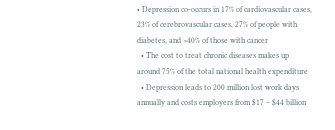• Depression co-occurs in 17% of cardiovascular cases, 23% of cerebrovascular cases, 27% of people with diabetes, and >40% of those with cancer
  • The cost to treat chronic diseases makes up around 75% of the total national health expenditure
  • Depression leads to 200 million lost work days annually and costs employers from $17 – $44 billion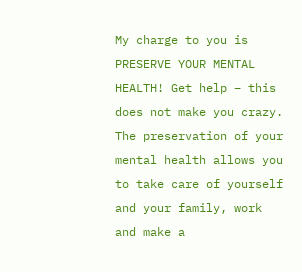My charge to you is PRESERVE YOUR MENTAL HEALTH! Get help – this does not make you crazy.  The preservation of your mental health allows you to take care of yourself and your family, work and make a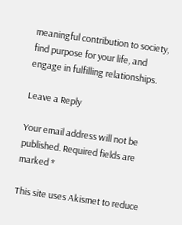meaningful contribution to society, find purpose for your life, and engage in fulfilling relationships.

Leave a Reply

Your email address will not be published. Required fields are marked *

This site uses Akismet to reduce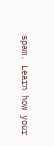spam. Learn how your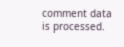comment data is processed.